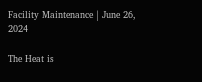Facility Maintenance | June 26, 2024

The Heat is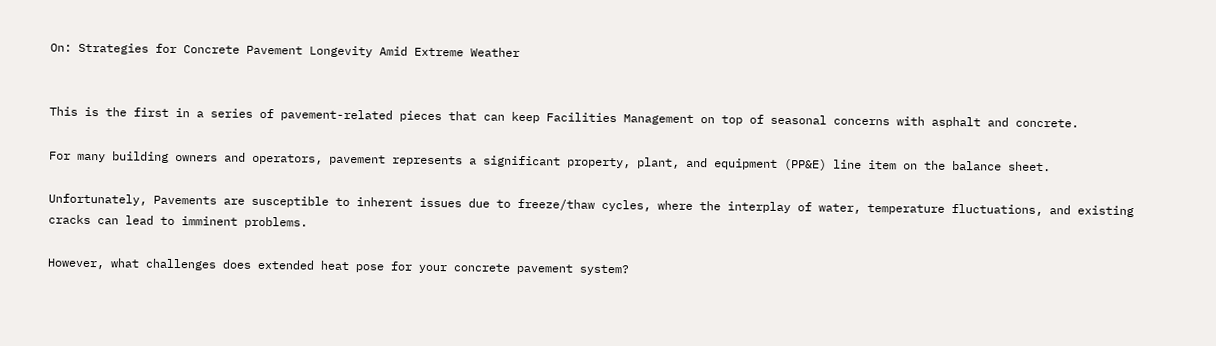On: Strategies for Concrete Pavement Longevity Amid Extreme Weather


This is the first in a series of pavement-related pieces that can keep Facilities Management on top of seasonal concerns with asphalt and concrete.

For many building owners and operators, pavement represents a significant property, plant, and equipment (PP&E) line item on the balance sheet.

Unfortunately, Pavements are susceptible to inherent issues due to freeze/thaw cycles, where the interplay of water, temperature fluctuations, and existing cracks can lead to imminent problems.

However, what challenges does extended heat pose for your concrete pavement system?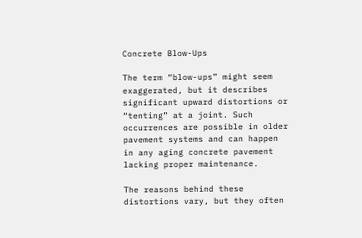Concrete Blow-Ups

The term “blow-ups” might seem exaggerated, but it describes significant upward distortions or “tenting” at a joint. Such occurrences are possible in older pavement systems and can happen in any aging concrete pavement lacking proper maintenance.

The reasons behind these distortions vary, but they often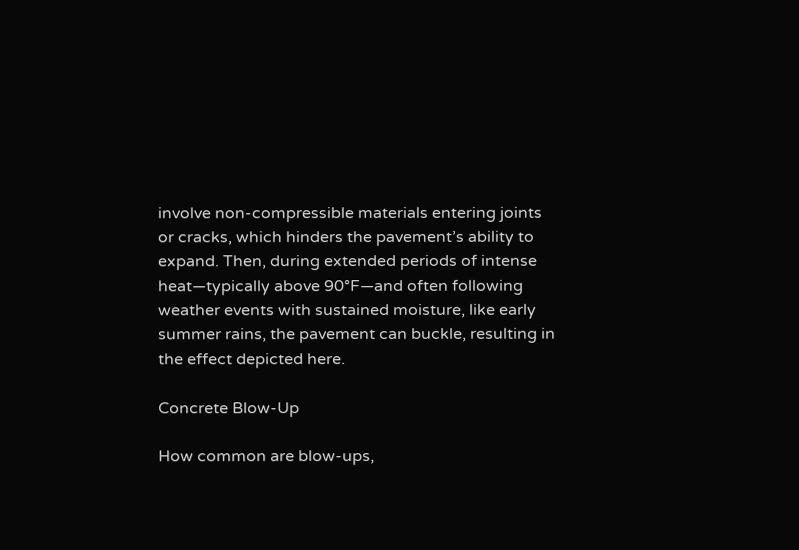involve non-compressible materials entering joints or cracks, which hinders the pavement’s ability to expand. Then, during extended periods of intense heat—typically above 90°F—and often following weather events with sustained moisture, like early summer rains, the pavement can buckle, resulting in the effect depicted here.

Concrete Blow-Up

How common are blow-ups,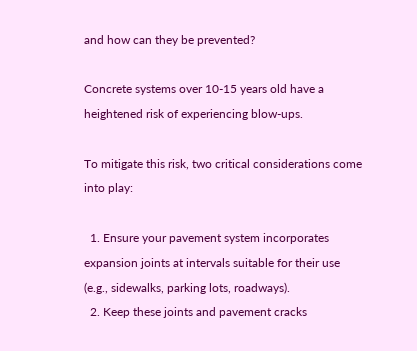and how can they be prevented?

Concrete systems over 10-15 years old have a heightened risk of experiencing blow-ups.

To mitigate this risk, two critical considerations come into play:

  1. Ensure your pavement system incorporates expansion joints at intervals suitable for their use (e.g., sidewalks, parking lots, roadways).
  2. Keep these joints and pavement cracks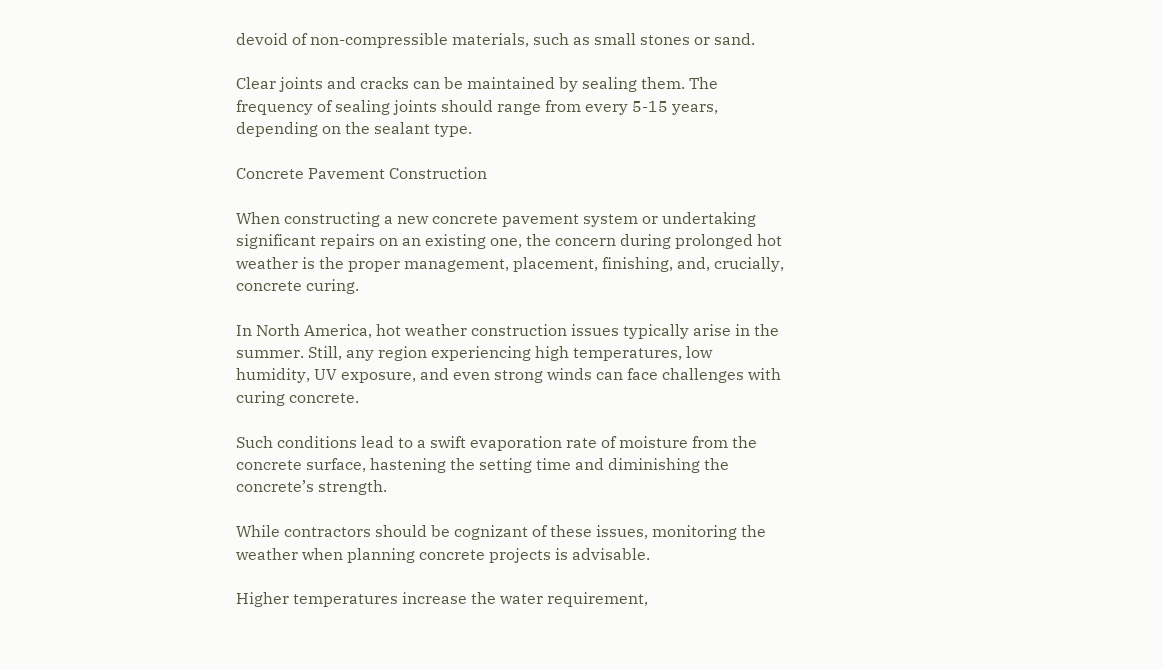devoid of non-compressible materials, such as small stones or sand.

Clear joints and cracks can be maintained by sealing them. The frequency of sealing joints should range from every 5-15 years, depending on the sealant type.

Concrete Pavement Construction

When constructing a new concrete pavement system or undertaking significant repairs on an existing one, the concern during prolonged hot weather is the proper management, placement, finishing, and, crucially, concrete curing.

In North America, hot weather construction issues typically arise in the summer. Still, any region experiencing high temperatures, low humidity, UV exposure, and even strong winds can face challenges with curing concrete.

Such conditions lead to a swift evaporation rate of moisture from the concrete surface, hastening the setting time and diminishing the concrete’s strength.

While contractors should be cognizant of these issues, monitoring the weather when planning concrete projects is advisable.

Higher temperatures increase the water requirement,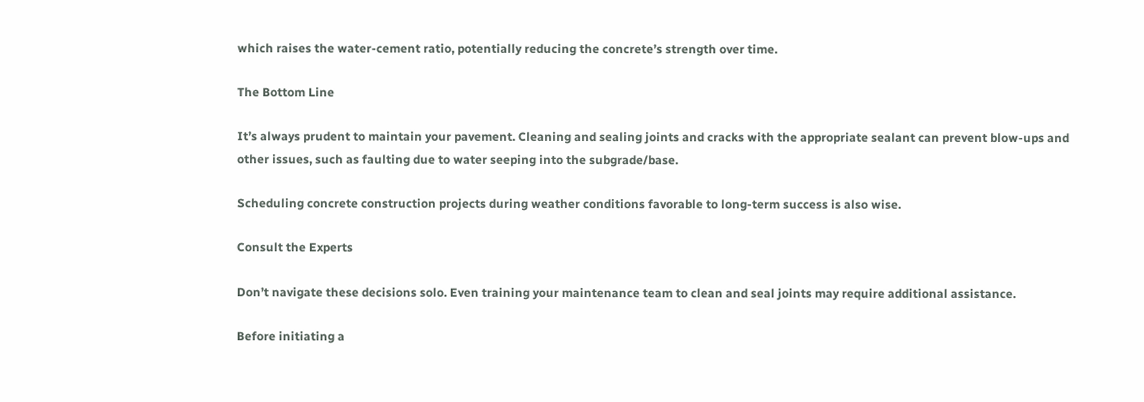which raises the water-cement ratio, potentially reducing the concrete’s strength over time.

The Bottom Line

It’s always prudent to maintain your pavement. Cleaning and sealing joints and cracks with the appropriate sealant can prevent blow-ups and other issues, such as faulting due to water seeping into the subgrade/base.

Scheduling concrete construction projects during weather conditions favorable to long-term success is also wise.

Consult the Experts

Don’t navigate these decisions solo. Even training your maintenance team to clean and seal joints may require additional assistance.

Before initiating a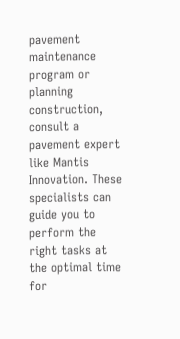pavement maintenance program or planning construction, consult a pavement expert like Mantis Innovation. These specialists can guide you to perform the right tasks at the optimal time for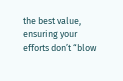the best value, ensuring your efforts don’t “blow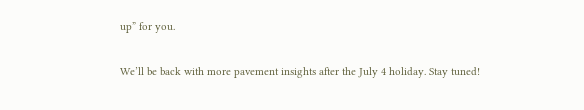up” for you.

We’ll be back with more pavement insights after the July 4 holiday. Stay tuned!